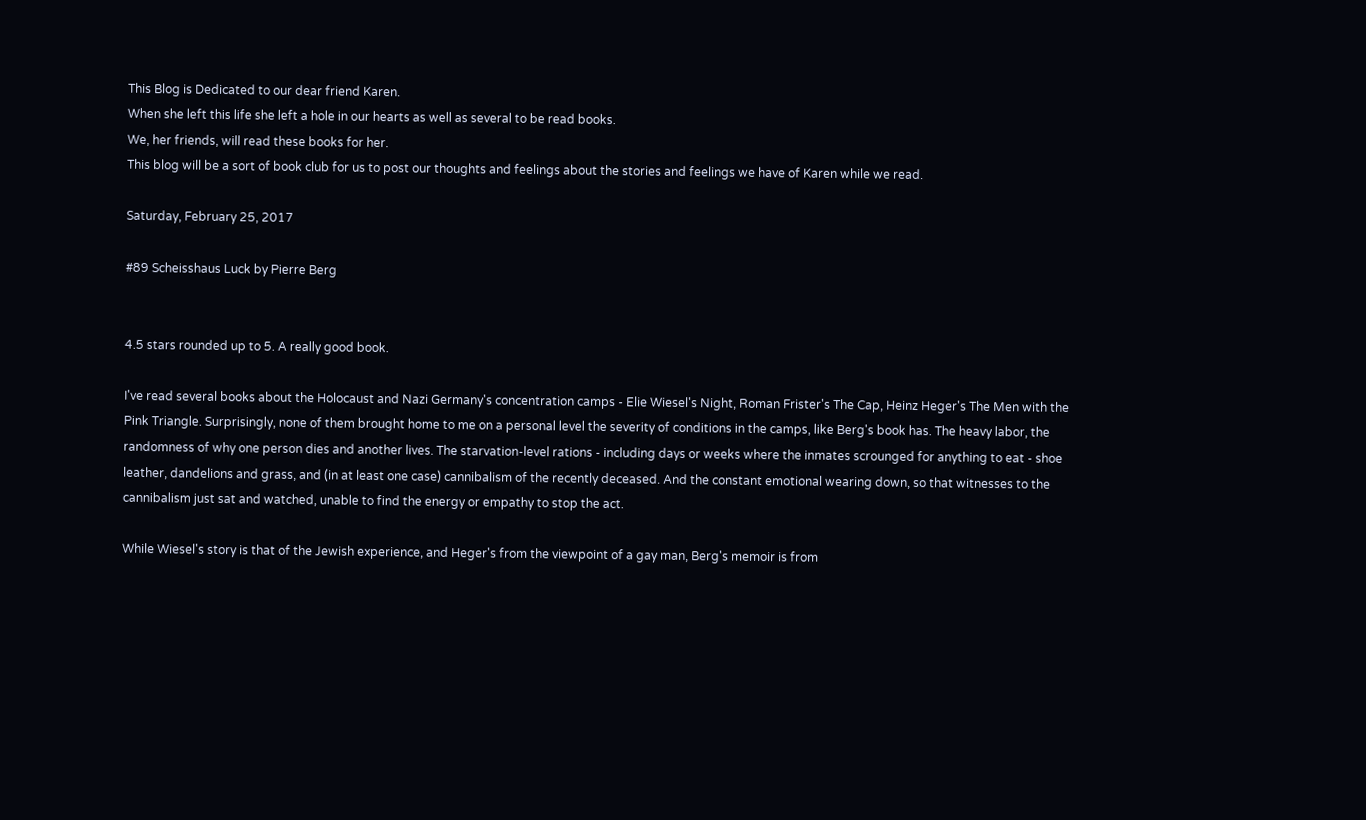This Blog is Dedicated to our dear friend Karen.
When she left this life she left a hole in our hearts as well as several to be read books.
We, her friends, will read these books for her.
This blog will be a sort of book club for us to post our thoughts and feelings about the stories and feelings we have of Karen while we read.

Saturday, February 25, 2017

#89 Scheisshaus Luck by Pierre Berg


4.5 stars rounded up to 5. A really good book.

I've read several books about the Holocaust and Nazi Germany's concentration camps - Elie Wiesel's Night, Roman Frister's The Cap, Heinz Heger's The Men with the Pink Triangle. Surprisingly, none of them brought home to me on a personal level the severity of conditions in the camps, like Berg's book has. The heavy labor, the randomness of why one person dies and another lives. The starvation-level rations - including days or weeks where the inmates scrounged for anything to eat - shoe leather, dandelions and grass, and (in at least one case) cannibalism of the recently deceased. And the constant emotional wearing down, so that witnesses to the cannibalism just sat and watched, unable to find the energy or empathy to stop the act.

While Wiesel's story is that of the Jewish experience, and Heger's from the viewpoint of a gay man, Berg's memoir is from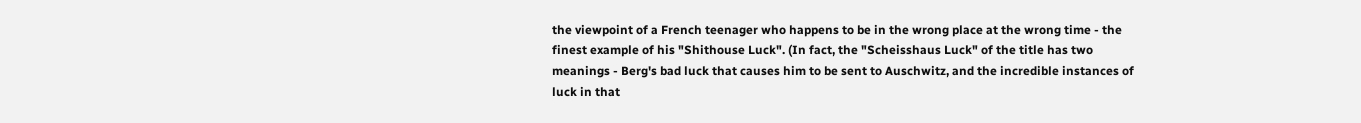the viewpoint of a French teenager who happens to be in the wrong place at the wrong time - the finest example of his "Shithouse Luck". (In fact, the "Scheisshaus Luck" of the title has two meanings - Berg's bad luck that causes him to be sent to Auschwitz, and the incredible instances of luck in that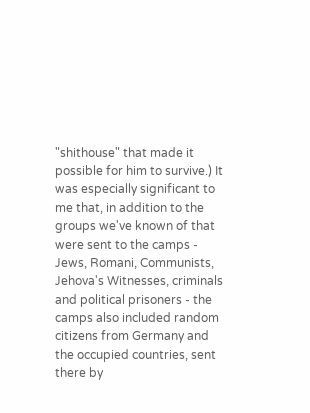"shithouse" that made it possible for him to survive.) It was especially significant to me that, in addition to the groups we've known of that were sent to the camps - Jews, Romani, Communists, Jehova's Witnesses, criminals and political prisoners - the camps also included random citizens from Germany and the occupied countries, sent there by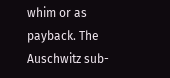whim or as payback. The Auschwitz sub-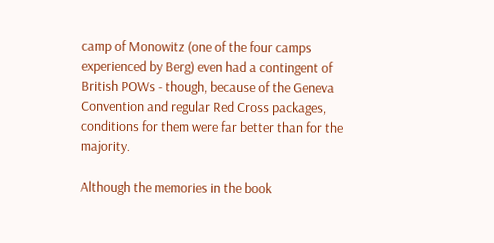camp of Monowitz (one of the four camps experienced by Berg) even had a contingent of British POWs - though, because of the Geneva Convention and regular Red Cross packages, conditions for them were far better than for the majority.

Although the memories in the book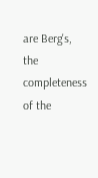are Berg's, the completeness of the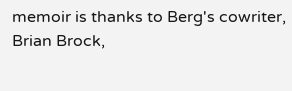memoir is thanks to Berg's cowriter, Brian Brock,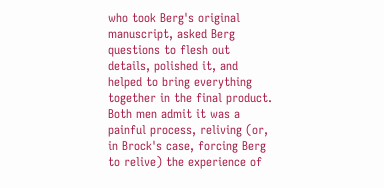who took Berg's original manuscript, asked Berg questions to flesh out details, polished it, and helped to bring everything together in the final product. Both men admit it was a painful process, reliving (or, in Brock's case, forcing Berg to relive) the experience of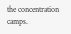the concentration camps.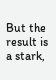But the result is a stark,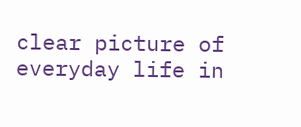clear picture of everyday life in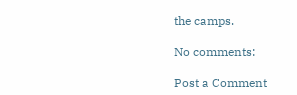the camps.

No comments:

Post a Comment